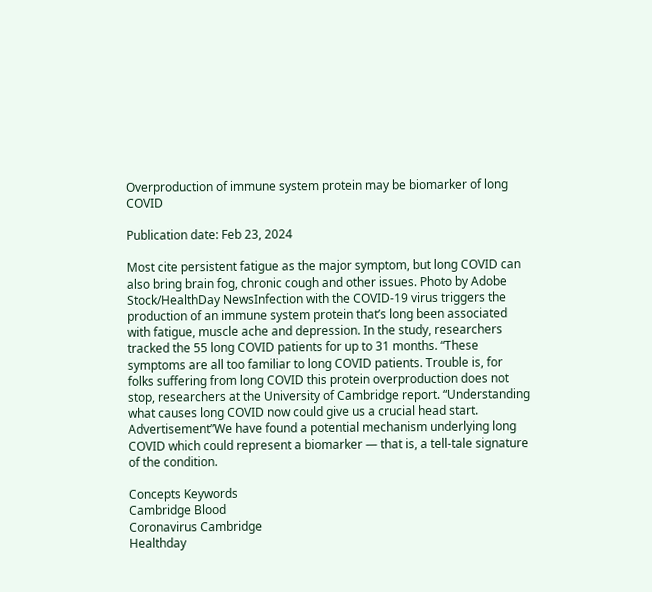Overproduction of immune system protein may be biomarker of long COVID

Publication date: Feb 23, 2024

Most cite persistent fatigue as the major symptom, but long COVID can also bring brain fog, chronic cough and other issues. Photo by Adobe Stock/HealthDay NewsInfection with the COVID-19 virus triggers the production of an immune system protein that’s long been associated with fatigue, muscle ache and depression. In the study, researchers tracked the 55 long COVID patients for up to 31 months. “These symptoms are all too familiar to long COVID patients. Trouble is, for folks suffering from long COVID this protein overproduction does not stop, researchers at the University of Cambridge report. “Understanding what causes long COVID now could give us a crucial head start. Advertisement”We have found a potential mechanism underlying long COVID which could represent a biomarker — that is, a tell-tale signature of the condition.

Concepts Keywords
Cambridge Blood
Coronavirus Cambridge
Healthday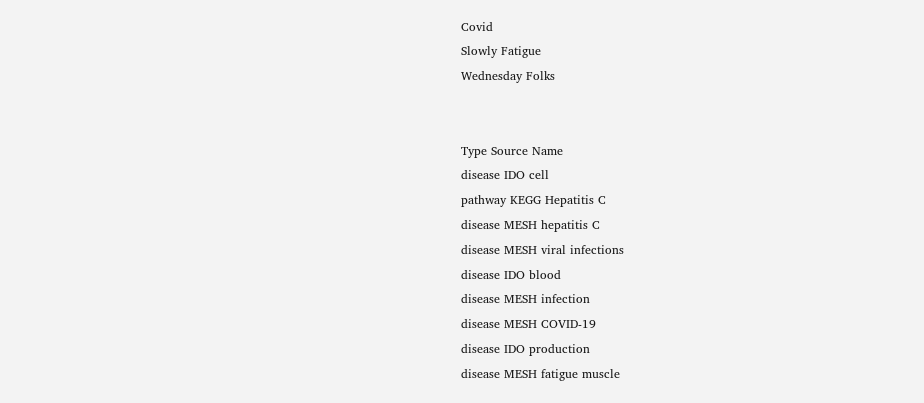Covid
Slowly Fatigue
Wednesday Folks


Type Source Name
disease IDO cell
pathway KEGG Hepatitis C
disease MESH hepatitis C
disease MESH viral infections
disease IDO blood
disease MESH infection
disease MESH COVID-19
disease IDO production
disease MESH fatigue muscle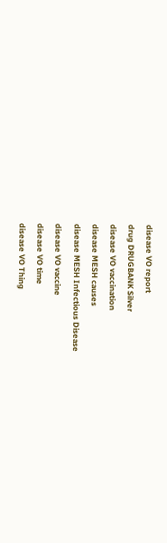disease VO report
drug DRUGBANK Silver
disease VO vaccination
disease MESH causes
disease MESH Infectious Disease
disease VO vaccine
disease VO time
disease VO Thing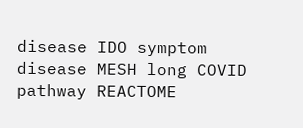disease IDO symptom
disease MESH long COVID
pathway REACTOME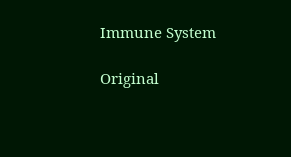Immune System

Original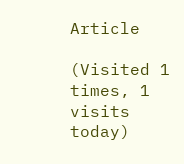Article

(Visited 1 times, 1 visits today)